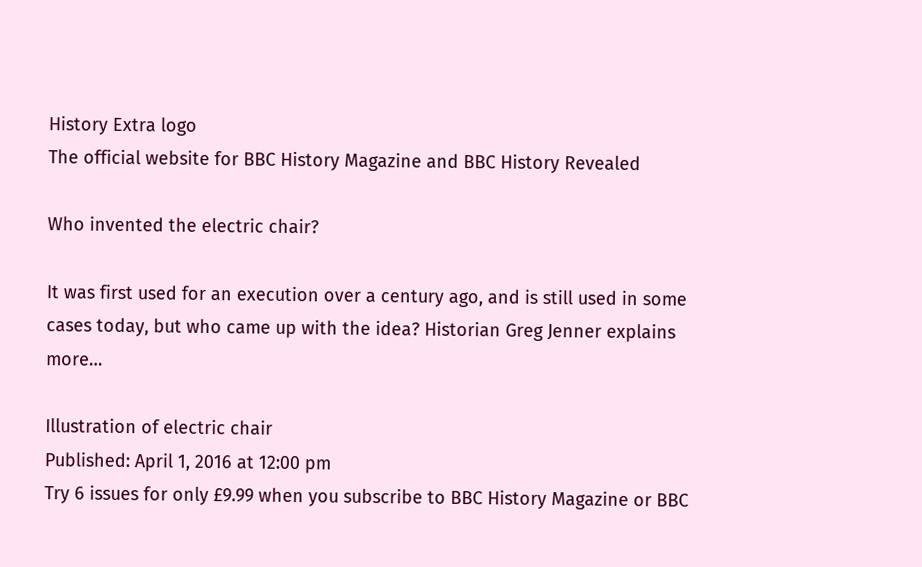History Extra logo
The official website for BBC History Magazine and BBC History Revealed

Who invented the electric chair?

It was first used for an execution over a century ago, and is still used in some cases today, but who came up with the idea? Historian Greg Jenner explains more…

Illustration of electric chair
Published: April 1, 2016 at 12:00 pm
Try 6 issues for only £9.99 when you subscribe to BBC History Magazine or BBC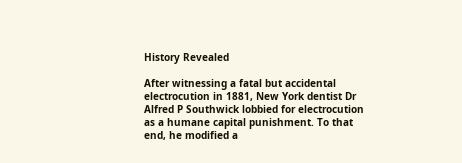History Revealed

After witnessing a fatal but accidental electrocution in 1881, New York dentist Dr Alfred P Southwick lobbied for electrocution as a humane capital punishment. To that end, he modified a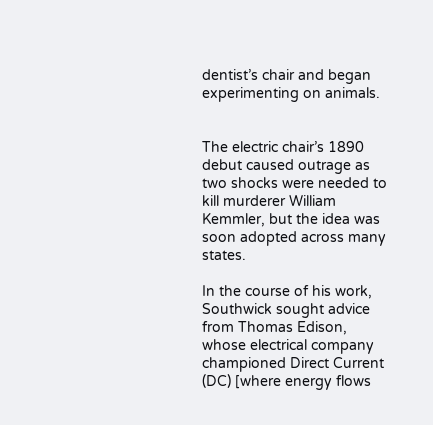dentist’s chair and began experimenting on animals.


The electric chair’s 1890 debut caused outrage as two shocks were needed to kill murderer William Kemmler, but the idea was soon adopted across many states.

In the course of his work, Southwick sought advice from Thomas Edison, whose electrical company championed Direct Current (DC) [where energy flows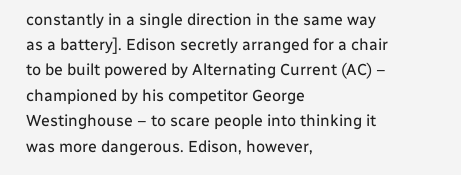constantly in a single direction in the same way as a battery]. Edison secretly arranged for a chair to be built powered by Alternating Current (AC) – championed by his competitor George Westinghouse – to scare people into thinking it was more dangerous. Edison, however,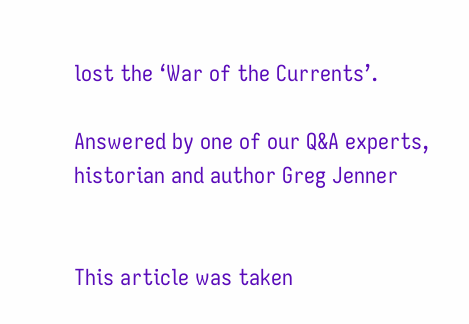lost the ‘War of the Currents’.

Answered by one of our Q&A experts, historian and author Greg Jenner


This article was taken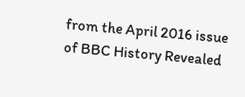from the April 2016 issue of BBC History Revealed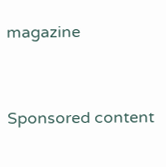magazine


Sponsored content